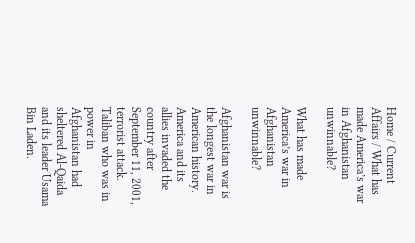Home / Current Affairs / What has made America’s war in Afghanistan unwinnable?

What has made America’s war in Afghanistan unwinnable?

Afghanistan war is the longest war in American history. America and its allies invaded the country after September 11, 2001, terrorist attack. Taliban who was in power in Afghanistan had sheltered Al-Qaida and its leader Usama Bin Laden.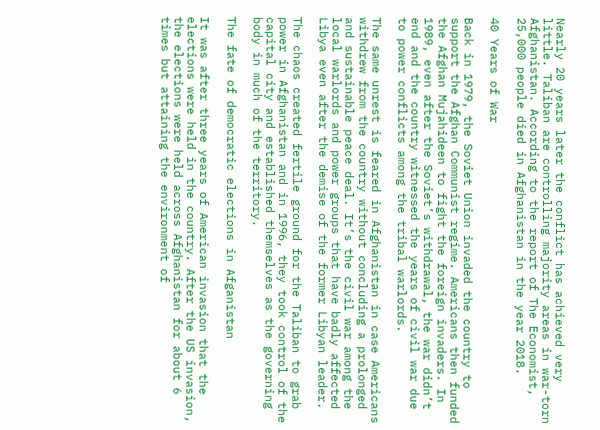Nearly 20 years later the conflict has achieved very little. Taliban are controlling majority areas in war-torn Afghanistan. According to the report of The Economist, 25,000 people died in Afghanistan in the year 2018.

40 Years of War

Back in 1979, the Soviet Union invaded the country to support the Afghan Communist regime. Americans then funded the Afghan Mujahideen to fight the foreign invaders. In 1989, even after the Soviet’s withdrawal, the war didn’t end and the country witnessed the years of civil war due to power conflicts among the tribal warlords.

The same unrest is feared in Afghanistan in case Americans withdrew from the country without concluding a prolonged and sustainable peace deal. It’s the civil war among the local warlords and power groups that have badly affected Libya even after the demise of the former Libyan leader.

The chaos created fertile ground for the Taliban to grab power in Afghanistan and in 1996, they took control of the capital city and established themselves as the governing body in much of the territory.

The fate of democratic elections in Afganistan

It was after three years of American invasion that the elections were held in the country. After the US invasion, the elections were held across Afghanistan for about 6 times but attaining the environment of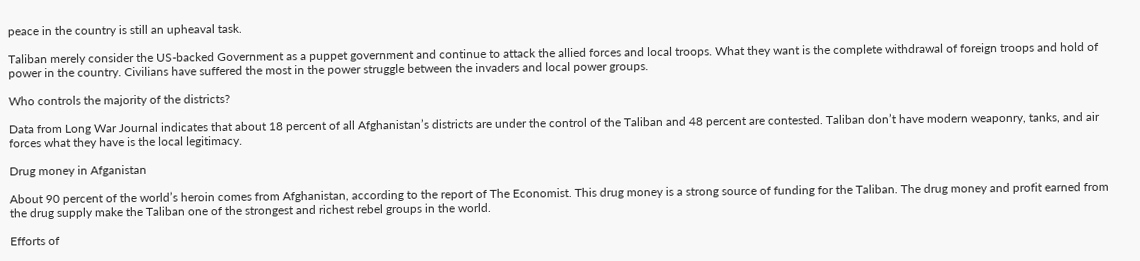peace in the country is still an upheaval task.

Taliban merely consider the US-backed Government as a puppet government and continue to attack the allied forces and local troops. What they want is the complete withdrawal of foreign troops and hold of power in the country. Civilians have suffered the most in the power struggle between the invaders and local power groups.

Who controls the majority of the districts?

Data from Long War Journal indicates that about 18 percent of all Afghanistan’s districts are under the control of the Taliban and 48 percent are contested. Taliban don’t have modern weaponry, tanks, and air forces what they have is the local legitimacy.

Drug money in Afganistan

About 90 percent of the world’s heroin comes from Afghanistan, according to the report of The Economist. This drug money is a strong source of funding for the Taliban. The drug money and profit earned from the drug supply make the Taliban one of the strongest and richest rebel groups in the world.

Efforts of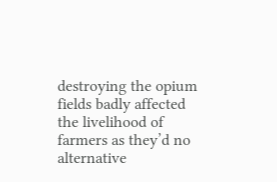destroying the opium fields badly affected the livelihood of farmers as they’d no alternative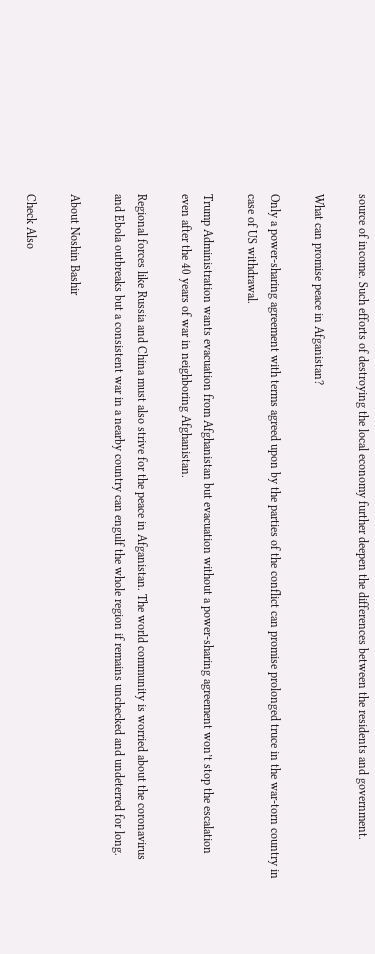source of income. Such efforts of destroying the local economy further deepen the differences between the residents and government.

What can promise peace in Afganistan?

Only a power-sharing agreement with terms agreed upon by the parties of the conflict can promise prolonged truce in the war-torn country in case of US withdrawal.

Trump Administration wants evacuation from Afghanistan but evacuation without a power-sharing agreement won’t stop the escalation even after the 40 years of war in neighboring Afghanistan.

Regional forces like Russia and China must also strive for the peace in Afganistan. The world community is worried about the coronavirus and Ebola outbreaks but a consistent war in a nearby country can engulf the whole region if remains unchecked and undeterred for long.

About Noshin Bashir

Check Also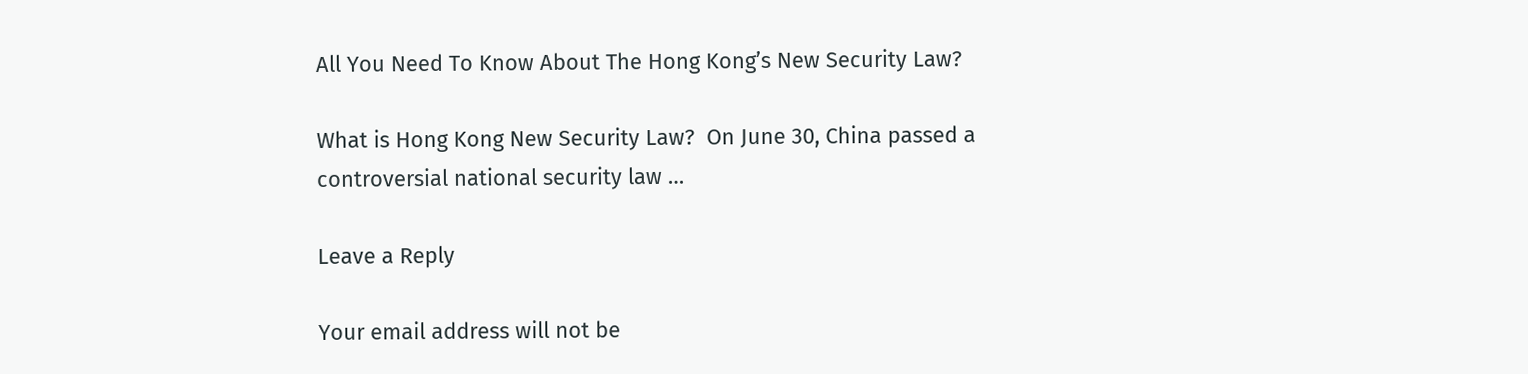All You Need To Know About The Hong Kong’s New Security Law?

What is Hong Kong New Security Law?  On June 30, China passed a controversial national security law …

Leave a Reply

Your email address will not be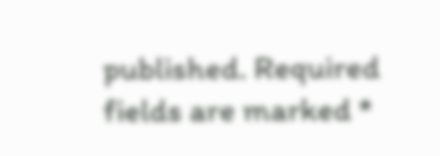published. Required fields are marked *